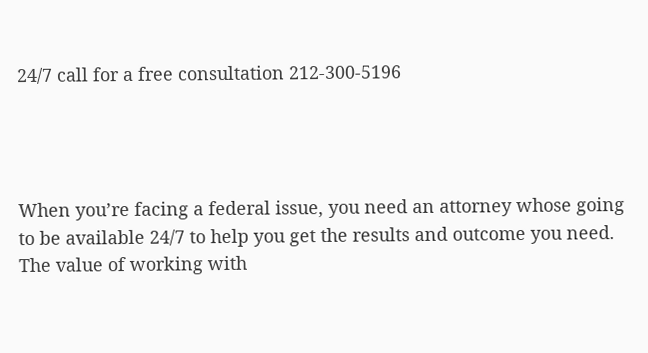24/7 call for a free consultation 212-300-5196




When you’re facing a federal issue, you need an attorney whose going to be available 24/7 to help you get the results and outcome you need. The value of working with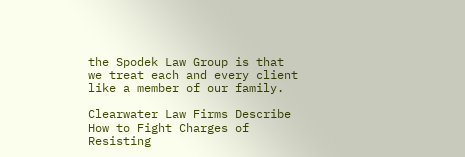the Spodek Law Group is that we treat each and every client like a member of our family.

Clearwater Law Firms Describe How to Fight Charges of Resisting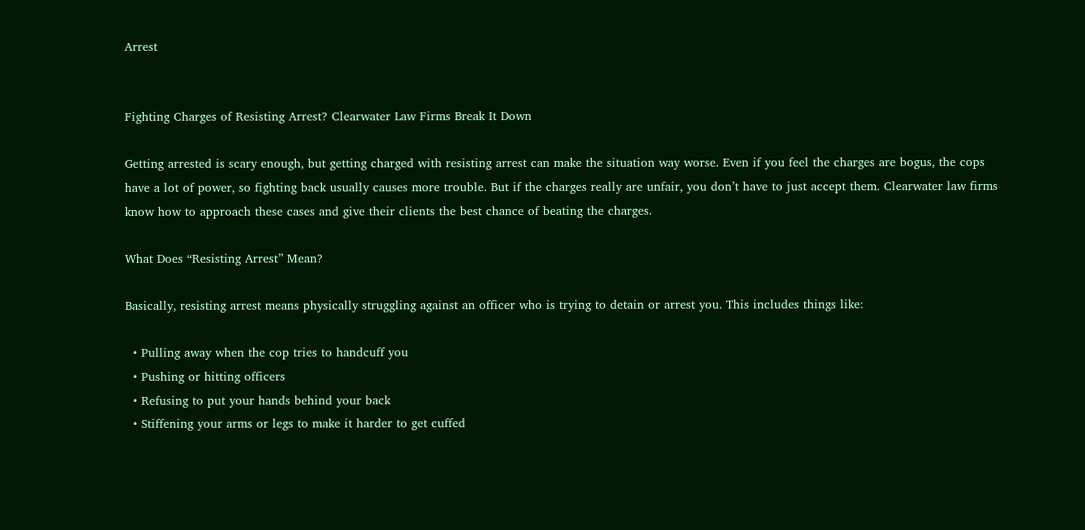Arrest


Fighting Charges of Resisting Arrest? Clearwater Law Firms Break It Down

Getting arrested is scary enough, but getting charged with resisting arrest can make the situation way worse. Even if you feel the charges are bogus, the cops have a lot of power, so fighting back usually causes more trouble. But if the charges really are unfair, you don’t have to just accept them. Clearwater law firms know how to approach these cases and give their clients the best chance of beating the charges.

What Does “Resisting Arrest” Mean?

Basically, resisting arrest means physically struggling against an officer who is trying to detain or arrest you. This includes things like:

  • Pulling away when the cop tries to handcuff you
  • Pushing or hitting officers
  • Refusing to put your hands behind your back
  • Stiffening your arms or legs to make it harder to get cuffed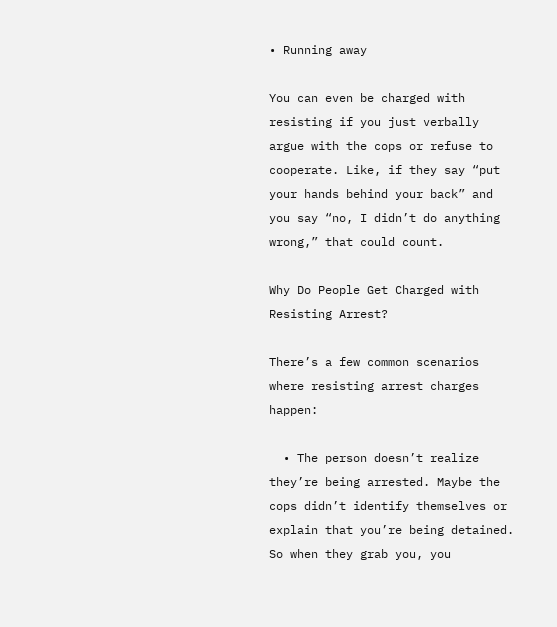• Running away

You can even be charged with resisting if you just verbally argue with the cops or refuse to cooperate. Like, if they say “put your hands behind your back” and you say “no, I didn’t do anything wrong,” that could count.

Why Do People Get Charged with Resisting Arrest?

There’s a few common scenarios where resisting arrest charges happen:

  • The person doesn’t realize they’re being arrested. Maybe the cops didn’t identify themselves or explain that you’re being detained. So when they grab you, you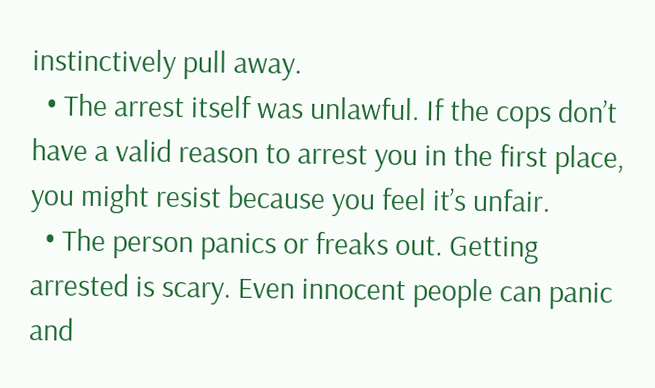instinctively pull away.
  • The arrest itself was unlawful. If the cops don’t have a valid reason to arrest you in the first place, you might resist because you feel it’s unfair.
  • The person panics or freaks out. Getting arrested is scary. Even innocent people can panic and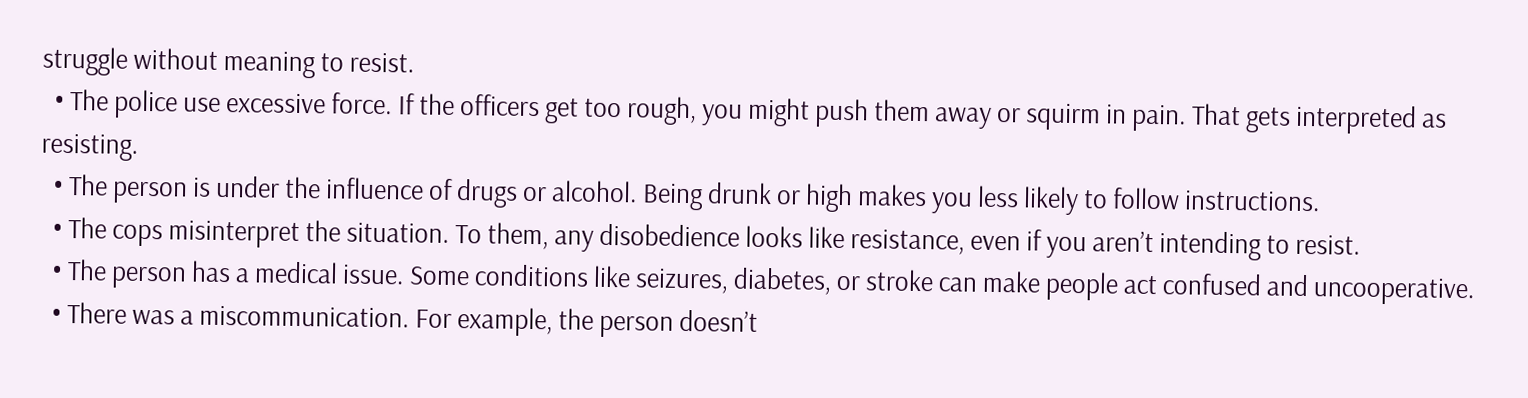struggle without meaning to resist.
  • The police use excessive force. If the officers get too rough, you might push them away or squirm in pain. That gets interpreted as resisting.
  • The person is under the influence of drugs or alcohol. Being drunk or high makes you less likely to follow instructions.
  • The cops misinterpret the situation. To them, any disobedience looks like resistance, even if you aren’t intending to resist.
  • The person has a medical issue. Some conditions like seizures, diabetes, or stroke can make people act confused and uncooperative.
  • There was a miscommunication. For example, the person doesn’t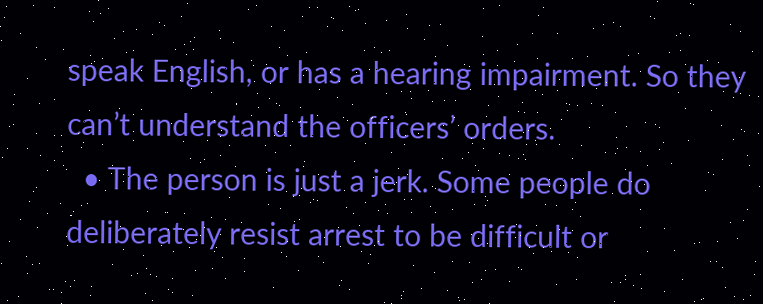speak English, or has a hearing impairment. So they can’t understand the officers’ orders.
  • The person is just a jerk. Some people do deliberately resist arrest to be difficult or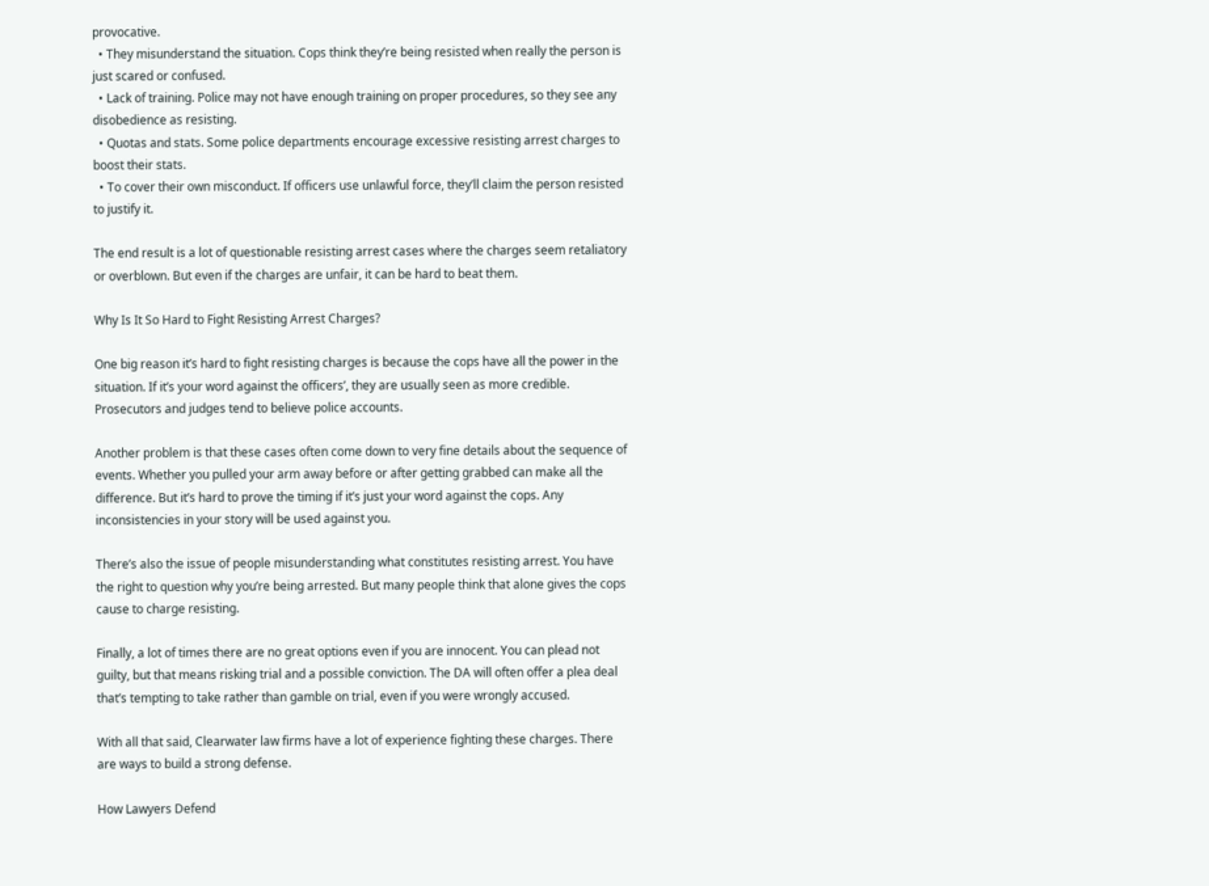provocative.
  • They misunderstand the situation. Cops think they’re being resisted when really the person is just scared or confused.
  • Lack of training. Police may not have enough training on proper procedures, so they see any disobedience as resisting.
  • Quotas and stats. Some police departments encourage excessive resisting arrest charges to boost their stats.
  • To cover their own misconduct. If officers use unlawful force, they’ll claim the person resisted to justify it.

The end result is a lot of questionable resisting arrest cases where the charges seem retaliatory or overblown. But even if the charges are unfair, it can be hard to beat them.

Why Is It So Hard to Fight Resisting Arrest Charges?

One big reason it’s hard to fight resisting charges is because the cops have all the power in the situation. If it’s your word against the officers’, they are usually seen as more credible. Prosecutors and judges tend to believe police accounts.

Another problem is that these cases often come down to very fine details about the sequence of events. Whether you pulled your arm away before or after getting grabbed can make all the difference. But it’s hard to prove the timing if it’s just your word against the cops. Any inconsistencies in your story will be used against you.

There’s also the issue of people misunderstanding what constitutes resisting arrest. You have the right to question why you’re being arrested. But many people think that alone gives the cops cause to charge resisting.

Finally, a lot of times there are no great options even if you are innocent. You can plead not guilty, but that means risking trial and a possible conviction. The DA will often offer a plea deal that’s tempting to take rather than gamble on trial, even if you were wrongly accused.

With all that said, Clearwater law firms have a lot of experience fighting these charges. There are ways to build a strong defense.

How Lawyers Defend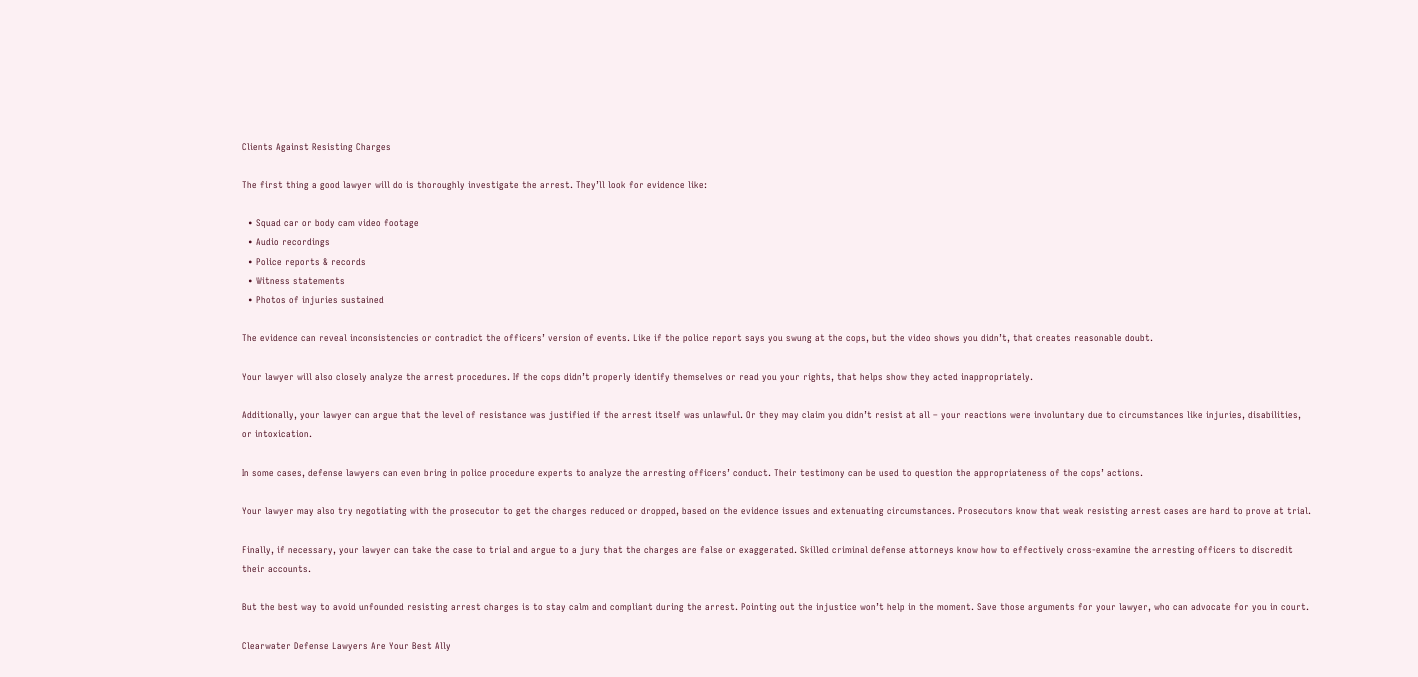Clients Against Resisting Charges

The first thing a good lawyer will do is thoroughly investigate the arrest. They’ll look for evidence like:

  • Squad car or body cam video footage
  • Audio recordings
  • Police reports & records
  • Witness statements
  • Photos of injuries sustained

The evidence can reveal inconsistencies or contradict the officers’ version of events. Like if the police report says you swung at the cops, but the video shows you didn’t, that creates reasonable doubt.

Your lawyer will also closely analyze the arrest procedures. If the cops didn’t properly identify themselves or read you your rights, that helps show they acted inappropriately.

Additionally, your lawyer can argue that the level of resistance was justified if the arrest itself was unlawful. Or they may claim you didn’t resist at all – your reactions were involuntary due to circumstances like injuries, disabilities, or intoxication.

In some cases, defense lawyers can even bring in police procedure experts to analyze the arresting officers’ conduct. Their testimony can be used to question the appropriateness of the cops’ actions.

Your lawyer may also try negotiating with the prosecutor to get the charges reduced or dropped, based on the evidence issues and extenuating circumstances. Prosecutors know that weak resisting arrest cases are hard to prove at trial.

Finally, if necessary, your lawyer can take the case to trial and argue to a jury that the charges are false or exaggerated. Skilled criminal defense attorneys know how to effectively cross-examine the arresting officers to discredit their accounts.

But the best way to avoid unfounded resisting arrest charges is to stay calm and compliant during the arrest. Pointing out the injustice won’t help in the moment. Save those arguments for your lawyer, who can advocate for you in court.

Clearwater Defense Lawyers Are Your Best Ally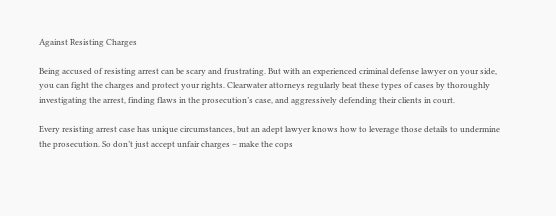Against Resisting Charges

Being accused of resisting arrest can be scary and frustrating. But with an experienced criminal defense lawyer on your side, you can fight the charges and protect your rights. Clearwater attorneys regularly beat these types of cases by thoroughly investigating the arrest, finding flaws in the prosecution’s case, and aggressively defending their clients in court.

Every resisting arrest case has unique circumstances, but an adept lawyer knows how to leverage those details to undermine the prosecution. So don’t just accept unfair charges – make the cops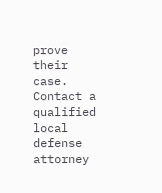prove their case. Contact a qualified local defense attorney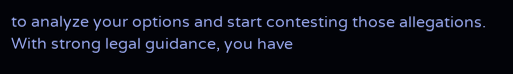to analyze your options and start contesting those allegations. With strong legal guidance, you have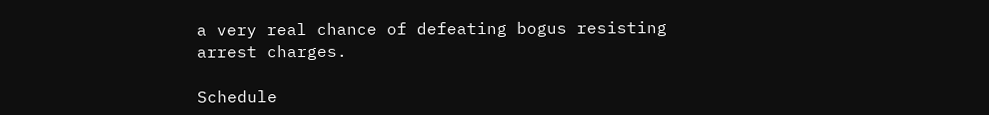a very real chance of defeating bogus resisting arrest charges.

Schedule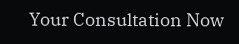Your Consultation Now